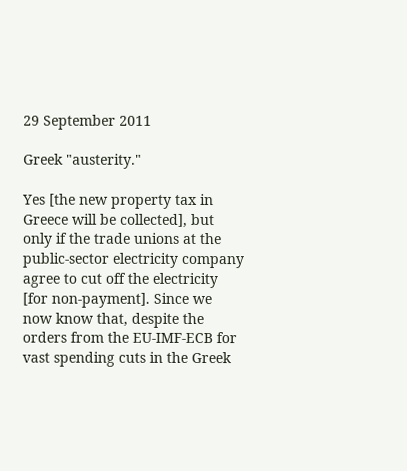29 September 2011

Greek "austerity."

Yes [the new property tax in Greece will be collected], but only if the trade unions at the public-sector electricity company agree to cut off the electricity [for non-payment]. Since we now know that, despite the orders from the EU-IMF-ECB for vast spending cuts in the Greek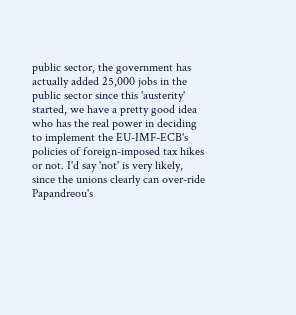public sector, the government has actually added 25,000 jobs in the public sector since this 'austerity' started, we have a pretty good idea who has the real power in deciding to implement the EU-IMF-ECB's policies of foreign-imposed tax hikes or not. I'd say 'not' is very likely, since the unions clearly can over-ride Papandreou's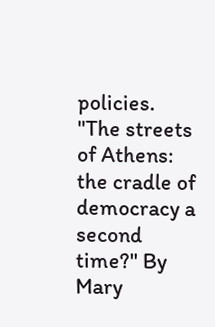policies.
"The streets of Athens: the cradle of democracy a second time?" By Mary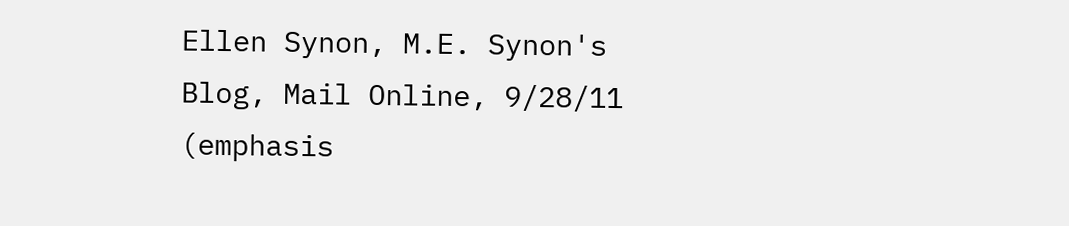Ellen Synon, M.E. Synon's Blog, Mail Online, 9/28/11 (emphasis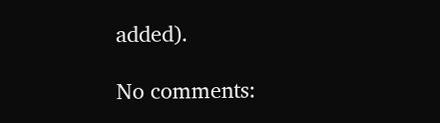added).

No comments: